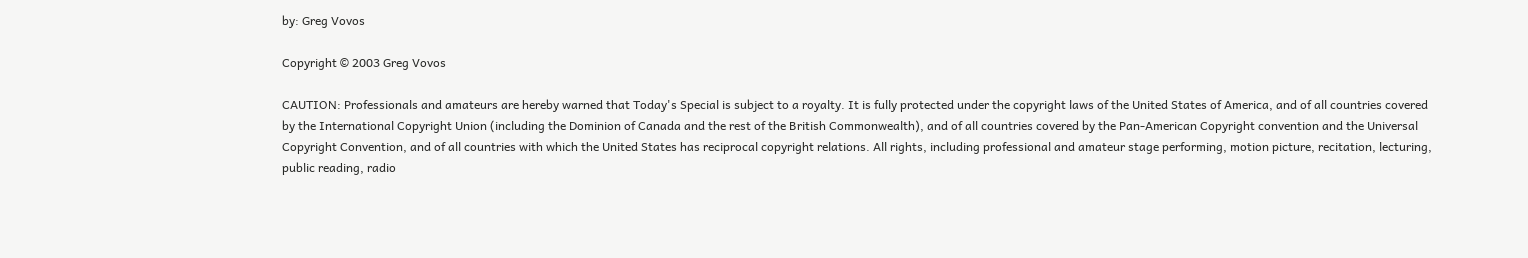by: Greg Vovos

Copyright © 2003 Greg Vovos

CAUTION: Professionals and amateurs are hereby warned that Today's Special is subject to a royalty. It is fully protected under the copyright laws of the United States of America, and of all countries covered by the International Copyright Union (including the Dominion of Canada and the rest of the British Commonwealth), and of all countries covered by the Pan-American Copyright convention and the Universal Copyright Convention, and of all countries with which the United States has reciprocal copyright relations. All rights, including professional and amateur stage performing, motion picture, recitation, lecturing, public reading, radio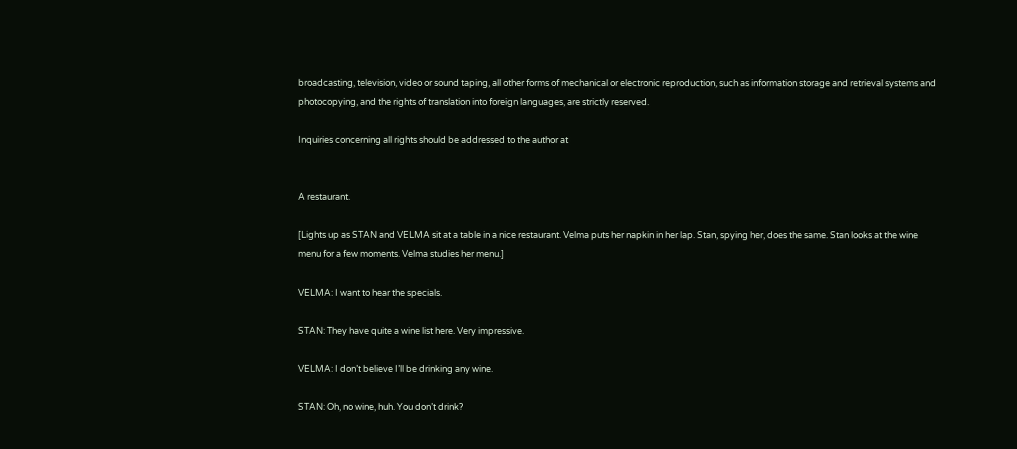broadcasting, television, video or sound taping, all other forms of mechanical or electronic reproduction, such as information storage and retrieval systems and photocopying, and the rights of translation into foreign languages, are strictly reserved.

Inquiries concerning all rights should be addressed to the author at


A restaurant.

[Lights up as STAN and VELMA sit at a table in a nice restaurant. Velma puts her napkin in her lap. Stan, spying her, does the same. Stan looks at the wine menu for a few moments. Velma studies her menu.]

VELMA: I want to hear the specials.

STAN: They have quite a wine list here. Very impressive.

VELMA: I don’t believe I’ll be drinking any wine.

STAN: Oh, no wine, huh. You don’t drink?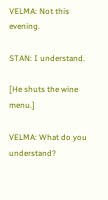VELMA: Not this evening.

STAN: I understand.

[He shuts the wine menu.]

VELMA: What do you understand?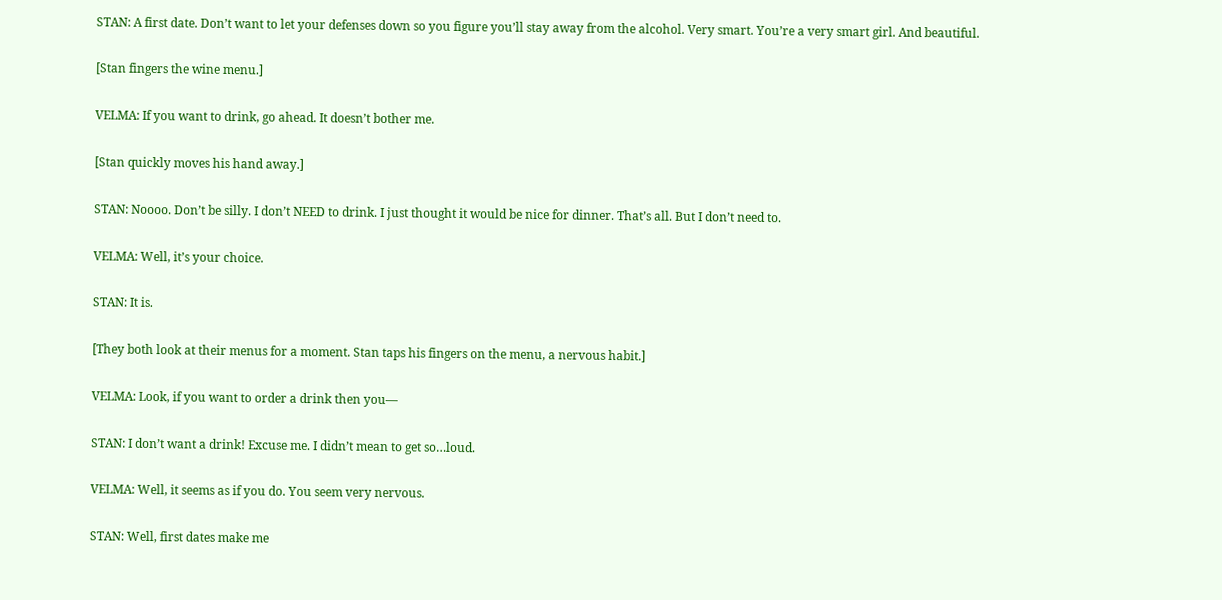STAN: A first date. Don’t want to let your defenses down so you figure you’ll stay away from the alcohol. Very smart. You’re a very smart girl. And beautiful.

[Stan fingers the wine menu.]

VELMA: If you want to drink, go ahead. It doesn’t bother me.

[Stan quickly moves his hand away.]

STAN: Noooo. Don’t be silly. I don’t NEED to drink. I just thought it would be nice for dinner. That’s all. But I don’t need to.

VELMA: Well, it’s your choice.

STAN: It is.

[They both look at their menus for a moment. Stan taps his fingers on the menu, a nervous habit.]

VELMA: Look, if you want to order a drink then you—

STAN: I don’t want a drink! Excuse me. I didn’t mean to get so…loud.

VELMA: Well, it seems as if you do. You seem very nervous.

STAN: Well, first dates make me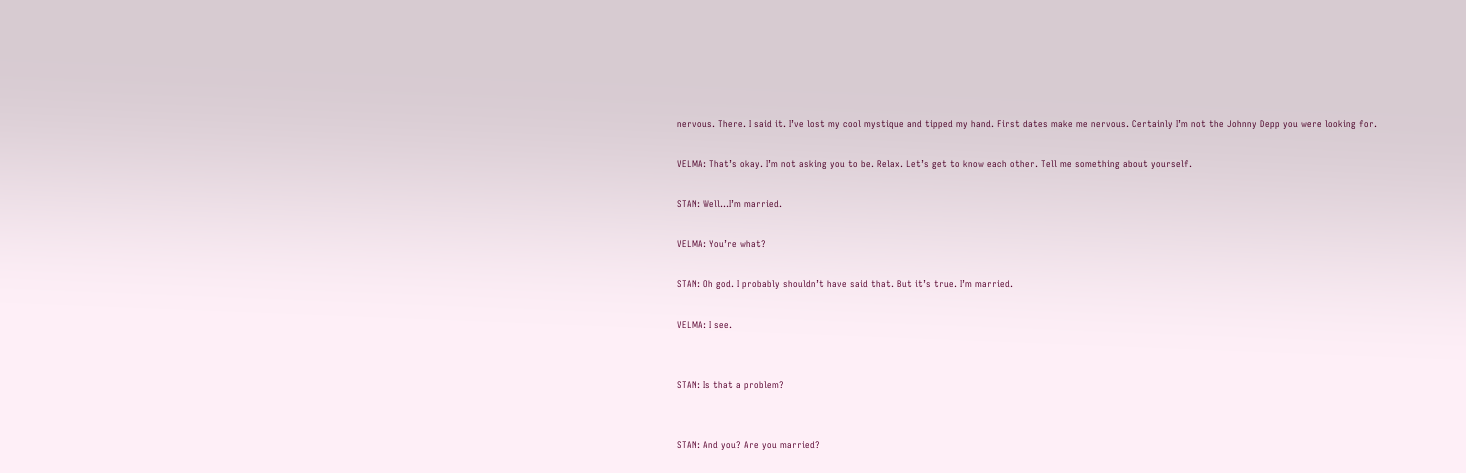nervous. There. I said it. I’ve lost my cool mystique and tipped my hand. First dates make me nervous. Certainly I’m not the Johnny Depp you were looking for.

VELMA: That’s okay. I’m not asking you to be. Relax. Let’s get to know each other. Tell me something about yourself.

STAN: Well…I’m married.

VELMA: You’re what?

STAN: Oh god. I probably shouldn’t have said that. But it’s true. I’m married.

VELMA: I see.


STAN: Is that a problem?


STAN: And you? Are you married?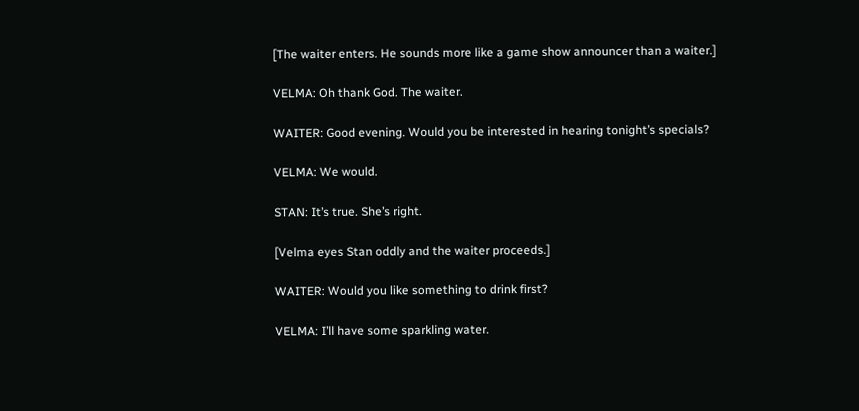[The waiter enters. He sounds more like a game show announcer than a waiter.]

VELMA: Oh thank God. The waiter.

WAITER: Good evening. Would you be interested in hearing tonight’s specials?

VELMA: We would.

STAN: It’s true. She’s right.

[Velma eyes Stan oddly and the waiter proceeds.]

WAITER: Would you like something to drink first?

VELMA: I’ll have some sparkling water.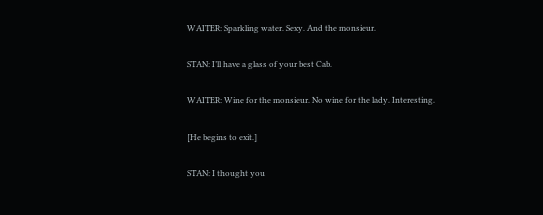WAITER: Sparkling water. Sexy. And the monsieur.

STAN: I’ll have a glass of your best Cab.

WAITER: Wine for the monsieur. No wine for the lady. Interesting.

[He begins to exit.]

STAN: I thought you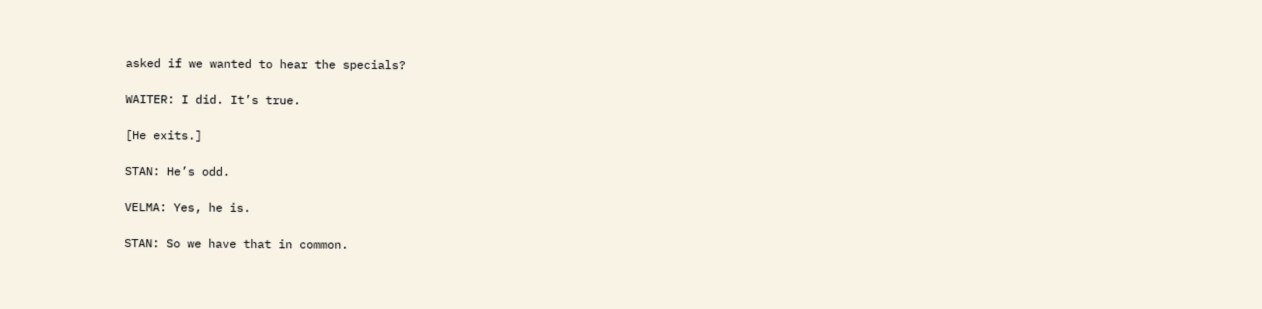asked if we wanted to hear the specials?

WAITER: I did. It’s true.

[He exits.]

STAN: He’s odd.

VELMA: Yes, he is.

STAN: So we have that in common.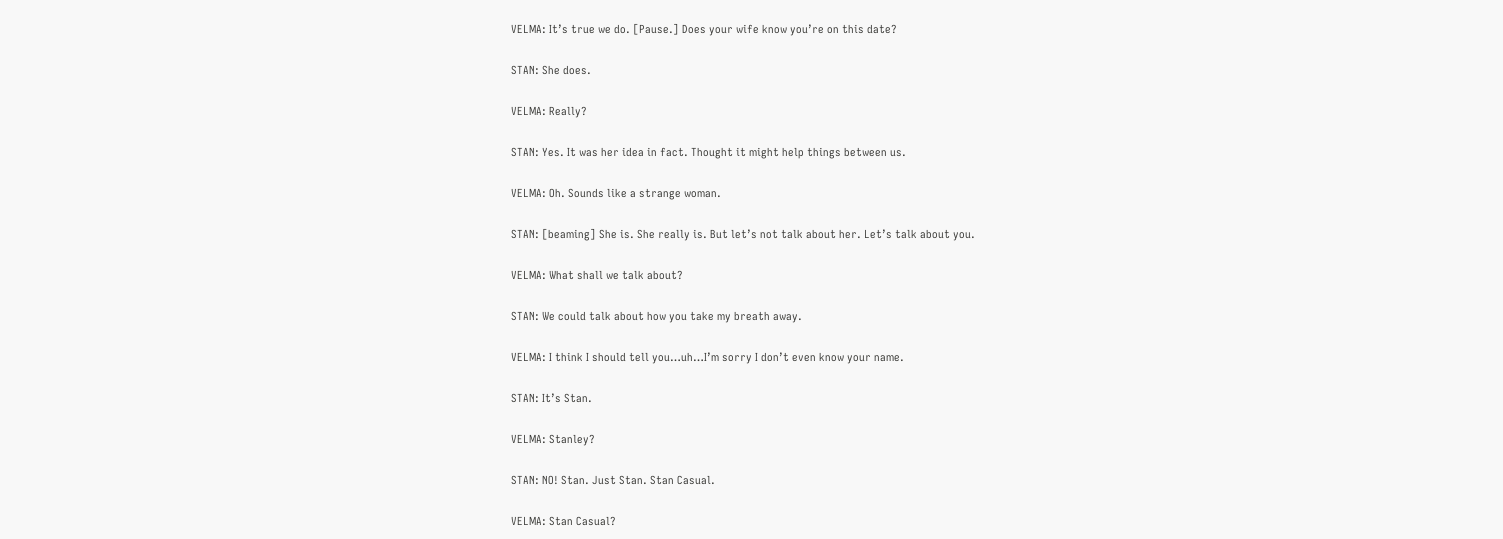VELMA: It’s true we do. [Pause.] Does your wife know you’re on this date?

STAN: She does.

VELMA: Really?

STAN: Yes. It was her idea in fact. Thought it might help things between us.

VELMA: Oh. Sounds like a strange woman.

STAN: [beaming] She is. She really is. But let’s not talk about her. Let’s talk about you.

VELMA: What shall we talk about?

STAN: We could talk about how you take my breath away.

VELMA: I think I should tell you…uh…I’m sorry I don’t even know your name.

STAN: It’s Stan.

VELMA: Stanley?

STAN: NO! Stan. Just Stan. Stan Casual.

VELMA: Stan Casual?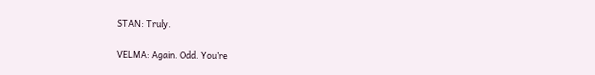STAN: Truly.

VELMA: Again. Odd. You’re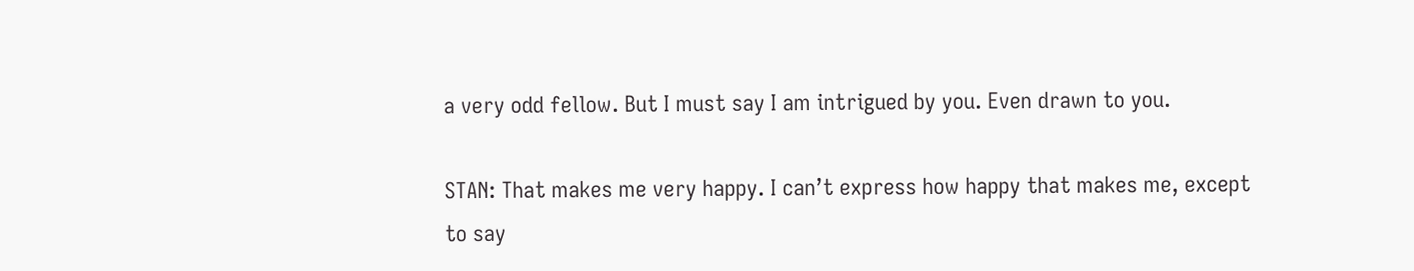a very odd fellow. But I must say I am intrigued by you. Even drawn to you.

STAN: That makes me very happy. I can’t express how happy that makes me, except to say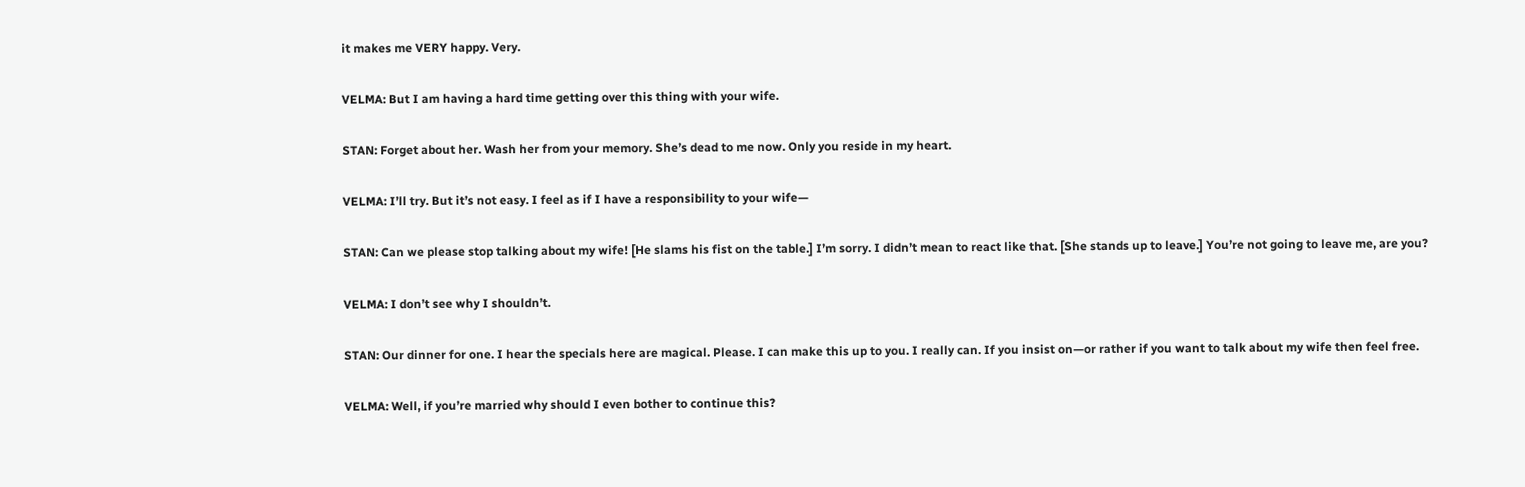it makes me VERY happy. Very.

VELMA: But I am having a hard time getting over this thing with your wife.

STAN: Forget about her. Wash her from your memory. She’s dead to me now. Only you reside in my heart.

VELMA: I’ll try. But it’s not easy. I feel as if I have a responsibility to your wife—

STAN: Can we please stop talking about my wife! [He slams his fist on the table.] I’m sorry. I didn’t mean to react like that. [She stands up to leave.] You’re not going to leave me, are you?

VELMA: I don’t see why I shouldn’t.

STAN: Our dinner for one. I hear the specials here are magical. Please. I can make this up to you. I really can. If you insist on—or rather if you want to talk about my wife then feel free.

VELMA: Well, if you’re married why should I even bother to continue this?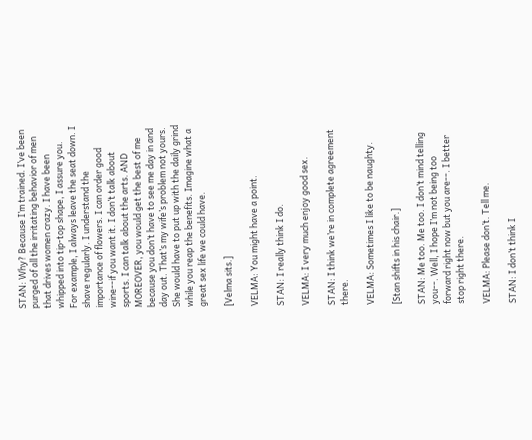STAN: Why? Because I’m trained. I’ve been purged of all the irritating behavior of men that drives women crazy. I have been whipped into tip-top shape, I assure you. For example, I always leave the seat down. I shave regularly. I understand the importance of flowers. I can order good wine--if you want it. I don’t talk about sports. I can talk about the arts. AND MOREOVER, you would get the best of me because you don’t have to see me day in and day out. That’s my wife’s problem not yours. She would have to put up with the daily grind while you reap the benefits. Imagine what a great sex life we could have.

[Velma sits.]

VELMA: You might have a point.

STAN: I really think I do.

VELMA: I very much enjoy good sex.

STAN: I think we’re in complete agreement there.

VELMA: Sometimes I like to be naughty.

[Stan shifts in his chair.]

STAN: Me too. Me too. I don’t mind telling you--. Well, I hope I’m not being too forward right now but you are--. I better stop right there.

VELMA: Please don’t. Tell me.

STAN: I don’t think I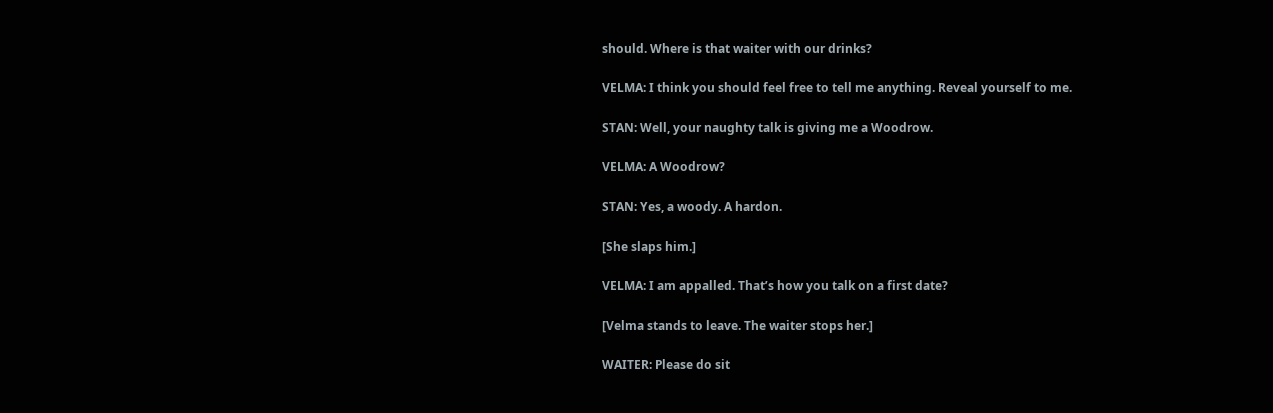should. Where is that waiter with our drinks?

VELMA: I think you should feel free to tell me anything. Reveal yourself to me.

STAN: Well, your naughty talk is giving me a Woodrow.

VELMA: A Woodrow?

STAN: Yes, a woody. A hardon.

[She slaps him.]

VELMA: I am appalled. That’s how you talk on a first date?

[Velma stands to leave. The waiter stops her.]

WAITER: Please do sit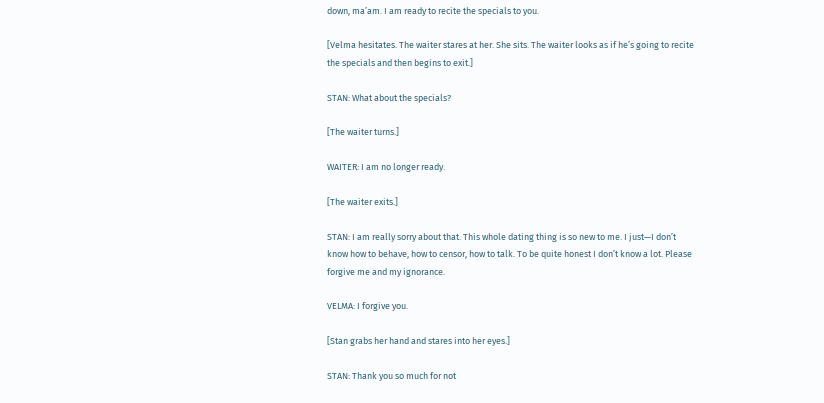down, ma’am. I am ready to recite the specials to you.

[Velma hesitates. The waiter stares at her. She sits. The waiter looks as if he’s going to recite the specials and then begins to exit.]

STAN: What about the specials?

[The waiter turns.]

WAITER: I am no longer ready.

[The waiter exits.]

STAN: I am really sorry about that. This whole dating thing is so new to me. I just—I don’t know how to behave, how to censor, how to talk. To be quite honest I don’t know a lot. Please forgive me and my ignorance.

VELMA: I forgive you.

[Stan grabs her hand and stares into her eyes.]

STAN: Thank you so much for not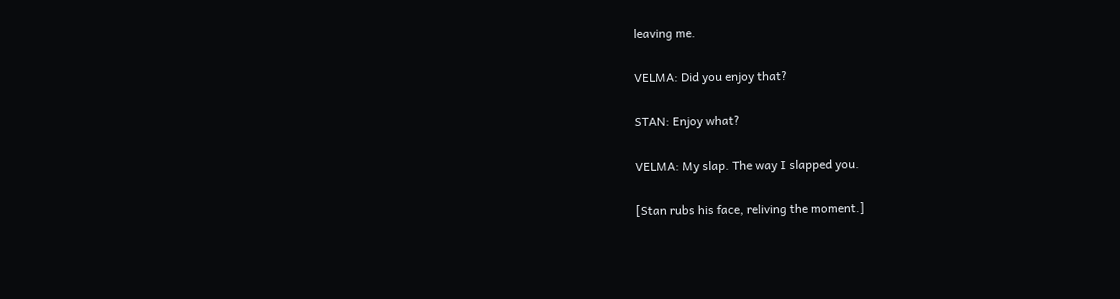leaving me.

VELMA: Did you enjoy that?

STAN: Enjoy what?

VELMA: My slap. The way I slapped you.

[Stan rubs his face, reliving the moment.]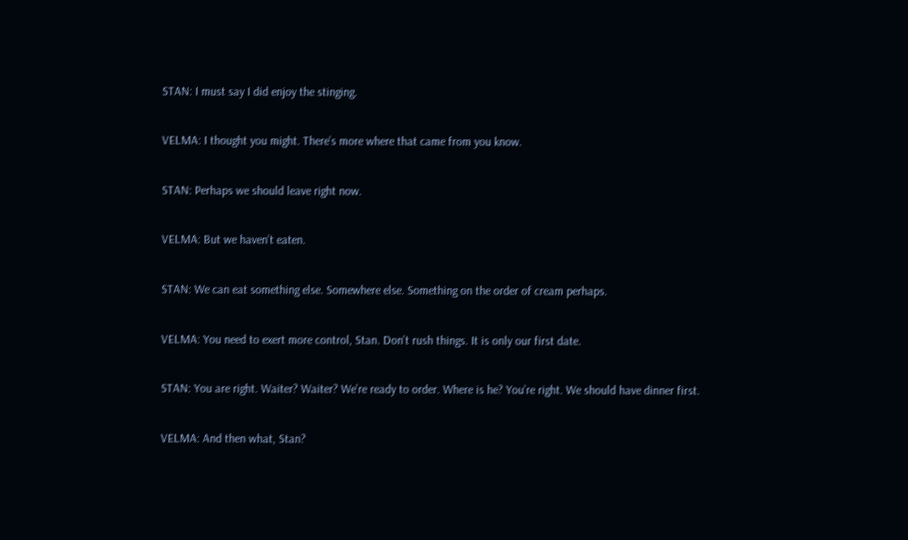STAN: I must say I did enjoy the stinging.

VELMA: I thought you might. There’s more where that came from you know.

STAN: Perhaps we should leave right now.

VELMA: But we haven’t eaten.

STAN: We can eat something else. Somewhere else. Something on the order of cream perhaps.

VELMA: You need to exert more control, Stan. Don’t rush things. It is only our first date.

STAN: You are right. Waiter? Waiter? We’re ready to order. Where is he? You’re right. We should have dinner first.

VELMA: And then what, Stan?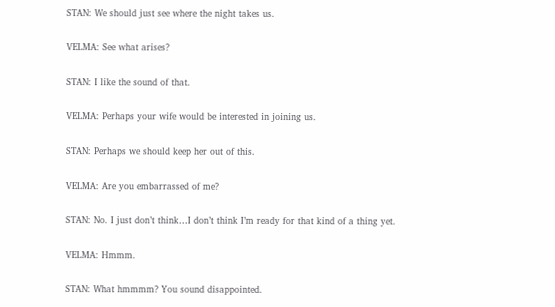STAN: We should just see where the night takes us.

VELMA: See what arises?

STAN: I like the sound of that.

VELMA: Perhaps your wife would be interested in joining us.

STAN: Perhaps we should keep her out of this.

VELMA: Are you embarrassed of me?

STAN: No. I just don’t think…I don’t think I’m ready for that kind of a thing yet.

VELMA: Hmmm.

STAN: What hmmmm? You sound disappointed.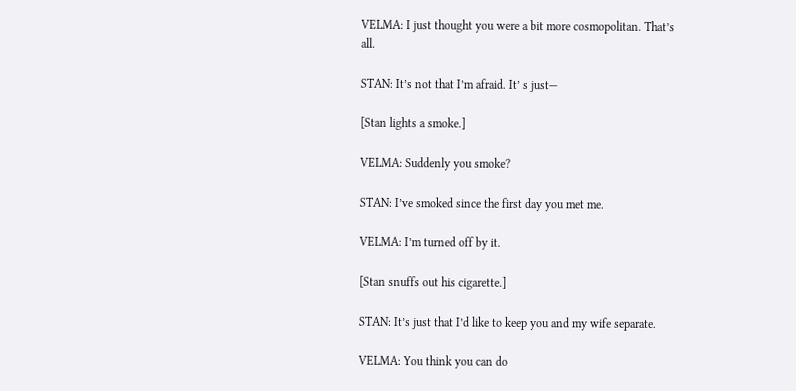VELMA: I just thought you were a bit more cosmopolitan. That’s all.

STAN: It’s not that I’m afraid. It’ s just—

[Stan lights a smoke.]

VELMA: Suddenly you smoke?

STAN: I’ve smoked since the first day you met me.

VELMA: I’m turned off by it.

[Stan snuffs out his cigarette.]

STAN: It’s just that I’d like to keep you and my wife separate.

VELMA: You think you can do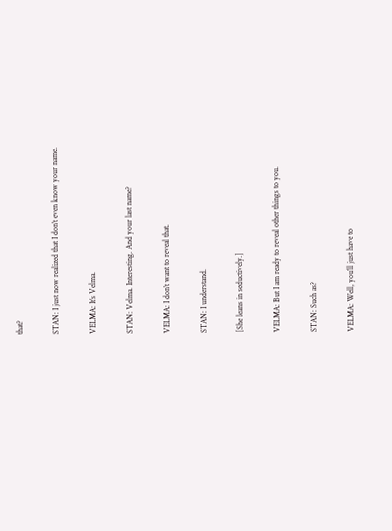that?

STAN: I just now realized that I don’t even know your name.

VELMA: It’s Velma.

STAN: Velma. Interesting. And your last name?

VELMA: I don’t want to reveal that.

STAN: I understand.

[She leans in seductively.]

VELMA: But I am ready to reveal other things to you.

STAN: Such as?

VELMA: Well, you’ll just have to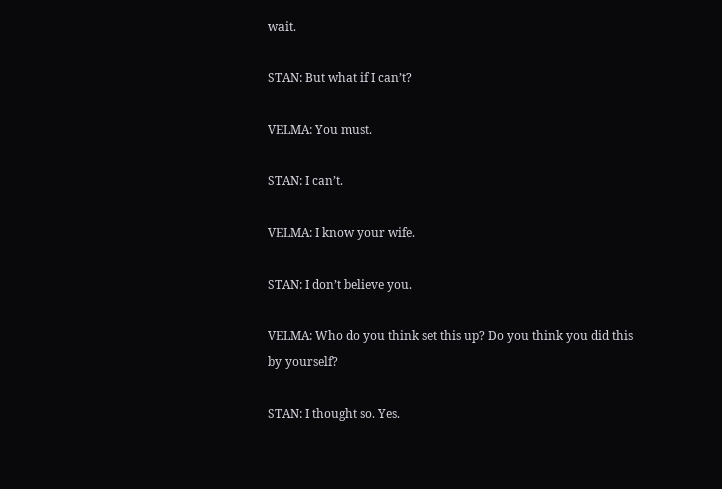wait.

STAN: But what if I can’t?

VELMA: You must.

STAN: I can’t.

VELMA: I know your wife.

STAN: I don’t believe you.

VELMA: Who do you think set this up? Do you think you did this by yourself?

STAN: I thought so. Yes.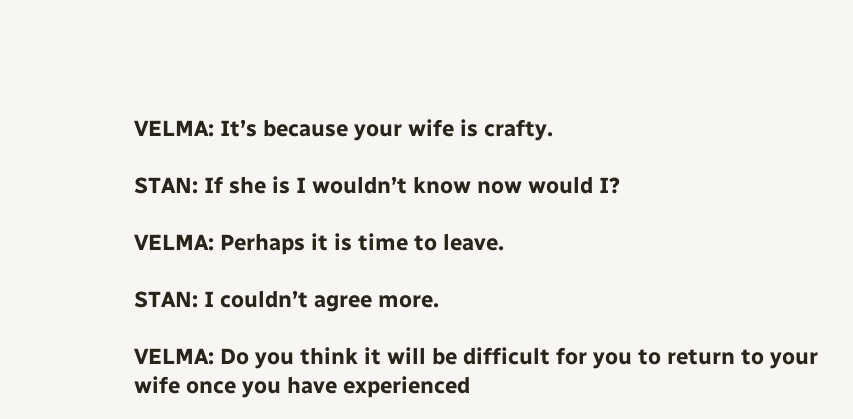VELMA: It’s because your wife is crafty.

STAN: If she is I wouldn’t know now would I?

VELMA: Perhaps it is time to leave.

STAN: I couldn’t agree more.

VELMA: Do you think it will be difficult for you to return to your wife once you have experienced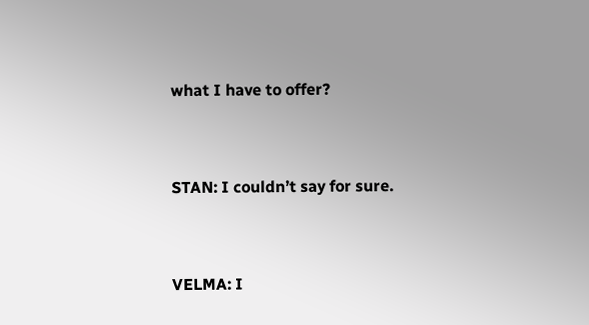what I have to offer?


STAN: I couldn’t say for sure.


VELMA: I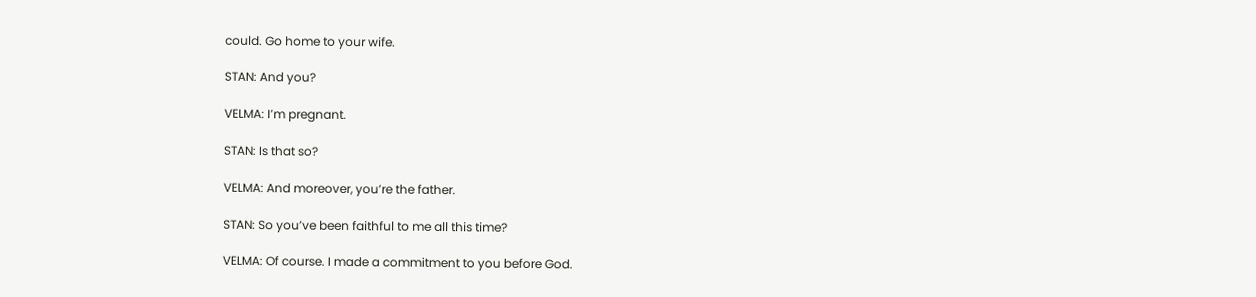could. Go home to your wife.

STAN: And you?

VELMA: I’m pregnant.

STAN: Is that so?

VELMA: And moreover, you’re the father.

STAN: So you’ve been faithful to me all this time?

VELMA: Of course. I made a commitment to you before God.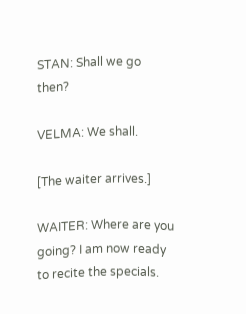STAN: Shall we go then?

VELMA: We shall.

[The waiter arrives.]

WAITER: Where are you going? I am now ready to recite the specials.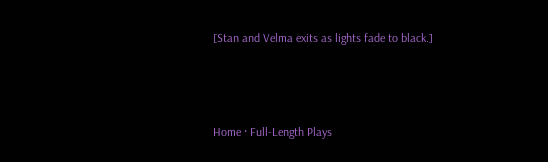[Stan and Velma exits as lights fade to black.]



Home · Full-Length Plays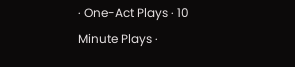· One-Act Plays · 10 Minute Plays ·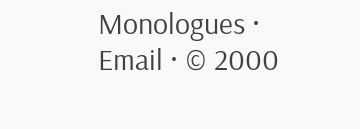Monologues · Email · © 2000